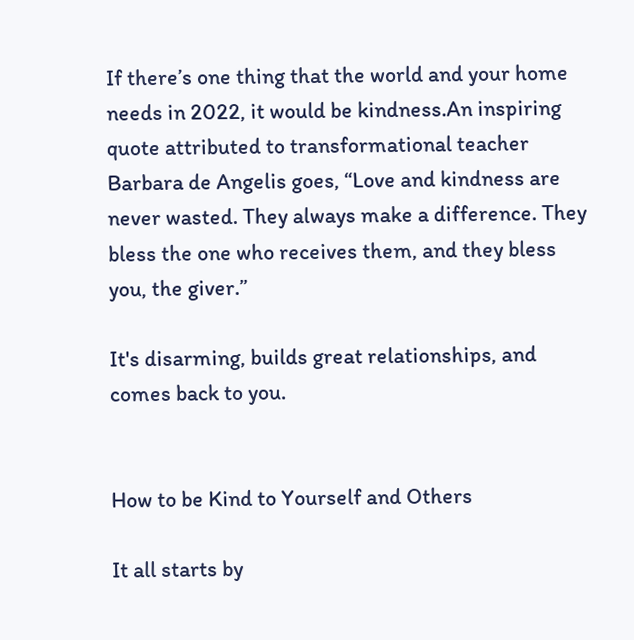If there’s one thing that the world and your home needs in 2022, it would be kindness.An inspiring quote attributed to transformational teacher Barbara de Angelis goes, “Love and kindness are never wasted. They always make a difference. They bless the one who receives them, and they bless you, the giver.”

It's disarming, builds great relationships, and comes back to you.


How to be Kind to Yourself and Others

It all starts by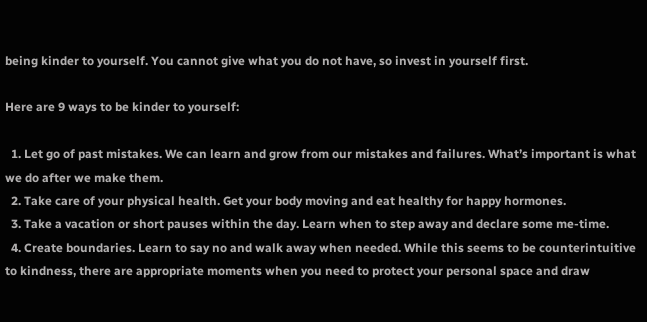being kinder to yourself. You cannot give what you do not have, so invest in yourself first.

Here are 9 ways to be kinder to yourself:

  1. Let go of past mistakes. We can learn and grow from our mistakes and failures. What’s important is what we do after we make them.
  2. Take care of your physical health. Get your body moving and eat healthy for happy hormones.
  3. Take a vacation or short pauses within the day. Learn when to step away and declare some me-time.
  4. Create boundaries. Learn to say no and walk away when needed. While this seems to be counterintuitive to kindness, there are appropriate moments when you need to protect your personal space and draw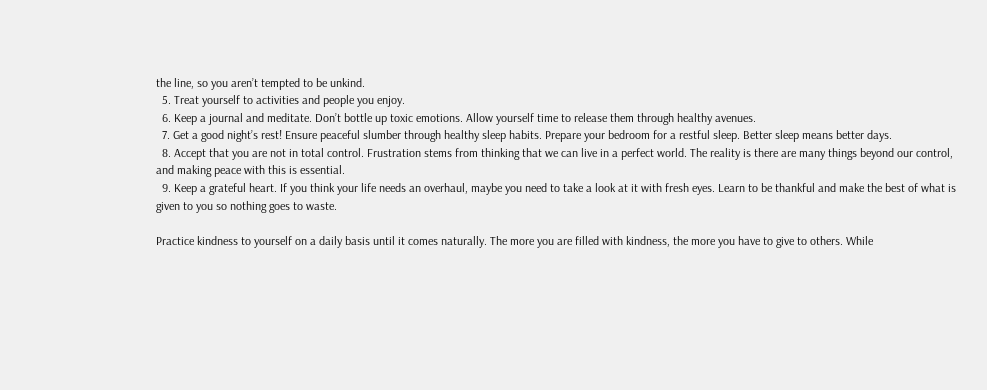the line, so you aren’t tempted to be unkind.
  5. Treat yourself to activities and people you enjoy.
  6. Keep a journal and meditate. Don’t bottle up toxic emotions. Allow yourself time to release them through healthy avenues.
  7. Get a good night’s rest! Ensure peaceful slumber through healthy sleep habits. Prepare your bedroom for a restful sleep. Better sleep means better days.
  8. Accept that you are not in total control. Frustration stems from thinking that we can live in a perfect world. The reality is there are many things beyond our control, and making peace with this is essential.
  9. Keep a grateful heart. If you think your life needs an overhaul, maybe you need to take a look at it with fresh eyes. Learn to be thankful and make the best of what is given to you so nothing goes to waste.

Practice kindness to yourself on a daily basis until it comes naturally. The more you are filled with kindness, the more you have to give to others. While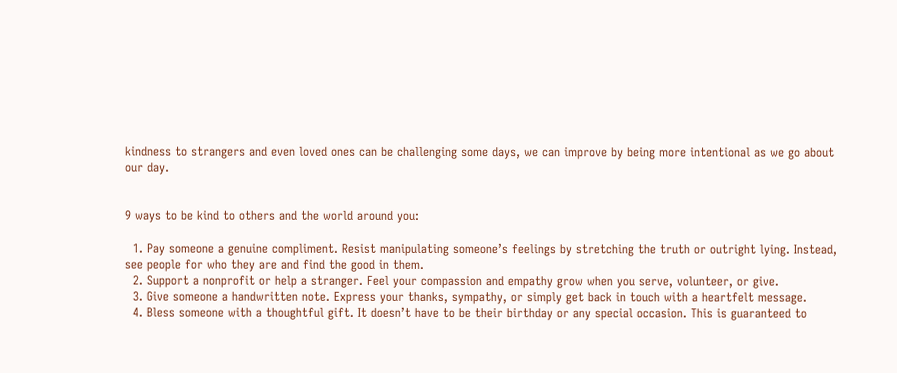kindness to strangers and even loved ones can be challenging some days, we can improve by being more intentional as we go about our day.


9 ways to be kind to others and the world around you:

  1. Pay someone a genuine compliment. Resist manipulating someone’s feelings by stretching the truth or outright lying. Instead, see people for who they are and find the good in them.
  2. Support a nonprofit or help a stranger. Feel your compassion and empathy grow when you serve, volunteer, or give.
  3. Give someone a handwritten note. Express your thanks, sympathy, or simply get back in touch with a heartfelt message.
  4. Bless someone with a thoughtful gift. It doesn’t have to be their birthday or any special occasion. This is guaranteed to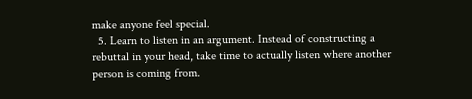make anyone feel special.
  5. Learn to listen in an argument. Instead of constructing a rebuttal in your head, take time to actually listen where another person is coming from.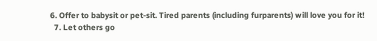6. Offer to babysit or pet-sit. Tired parents (including furparents) will love you for it!
  7. Let others go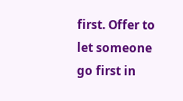first. Offer to let someone go first in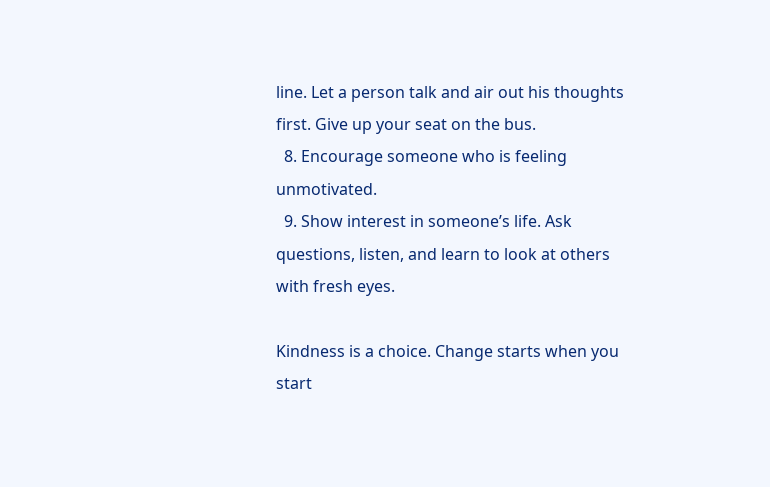line. Let a person talk and air out his thoughts first. Give up your seat on the bus.
  8. Encourage someone who is feeling unmotivated.
  9. Show interest in someone’s life. Ask questions, listen, and learn to look at others with fresh eyes.

Kindness is a choice. Change starts when you start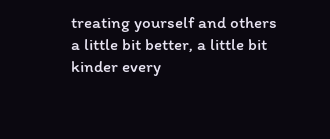treating yourself and others a little bit better, a little bit kinder every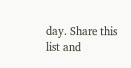day. Share this list and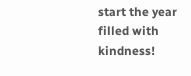start the year filled with kindness!